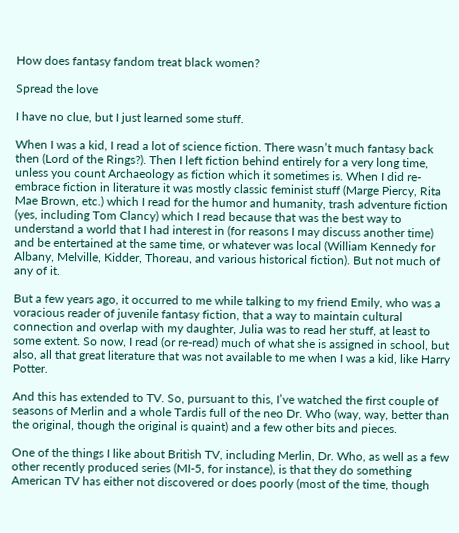How does fantasy fandom treat black women?

Spread the love

I have no clue, but I just learned some stuff.

When I was a kid, I read a lot of science fiction. There wasn’t much fantasy back then (Lord of the Rings?). Then I left fiction behind entirely for a very long time, unless you count Archaeology as fiction which it sometimes is. When I did re-embrace fiction in literature it was mostly classic feminist stuff (Marge Piercy, Rita Mae Brown, etc.) which I read for the humor and humanity, trash adventure fiction (yes, including Tom Clancy) which I read because that was the best way to understand a world that I had interest in (for reasons I may discuss another time) and be entertained at the same time, or whatever was local (William Kennedy for Albany, Melville, Kidder, Thoreau, and various historical fiction). But not much of any of it.

But a few years ago, it occurred to me while talking to my friend Emily, who was a voracious reader of juvenile fantasy fiction, that a way to maintain cultural connection and overlap with my daughter, Julia was to read her stuff, at least to some extent. So now, I read (or re-read) much of what she is assigned in school, but also, all that great literature that was not available to me when I was a kid, like Harry Potter.

And this has extended to TV. So, pursuant to this, I’ve watched the first couple of seasons of Merlin and a whole Tardis full of the neo Dr. Who (way, way, better than the original, though the original is quaint) and a few other bits and pieces.

One of the things I like about British TV, including Merlin, Dr. Who, as well as a few other recently produced series (MI-5, for instance), is that they do something American TV has either not discovered or does poorly (most of the time, though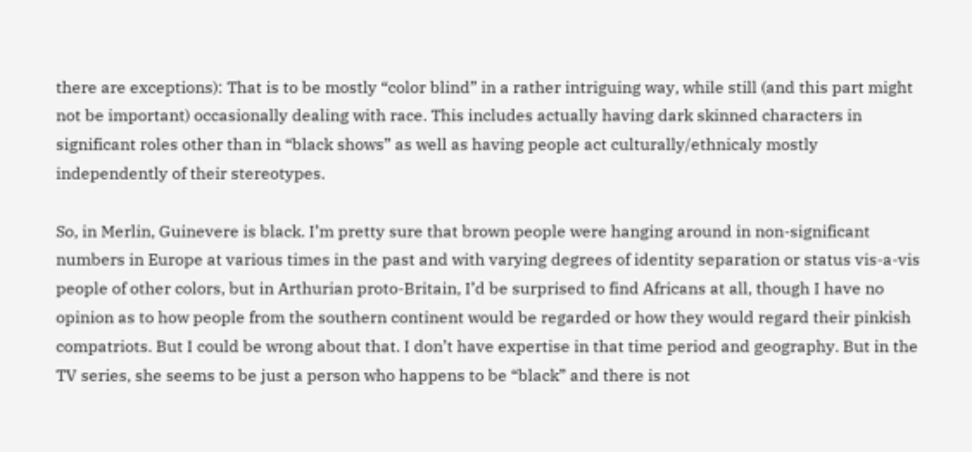there are exceptions): That is to be mostly “color blind” in a rather intriguing way, while still (and this part might not be important) occasionally dealing with race. This includes actually having dark skinned characters in significant roles other than in “black shows” as well as having people act culturally/ethnicaly mostly independently of their stereotypes.

So, in Merlin, Guinevere is black. I’m pretty sure that brown people were hanging around in non-significant numbers in Europe at various times in the past and with varying degrees of identity separation or status vis-a-vis people of other colors, but in Arthurian proto-Britain, I’d be surprised to find Africans at all, though I have no opinion as to how people from the southern continent would be regarded or how they would regard their pinkish compatriots. But I could be wrong about that. I don’t have expertise in that time period and geography. But in the TV series, she seems to be just a person who happens to be “black” and there is not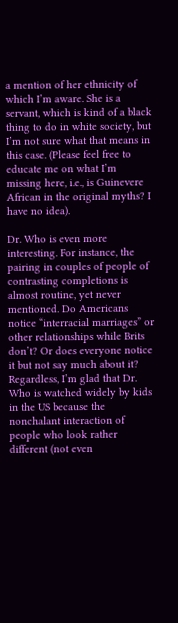a mention of her ethnicity of which I’m aware. She is a servant, which is kind of a black thing to do in white society, but I’m not sure what that means in this case. (Please feel free to educate me on what I’m missing here, i.e., is Guinevere African in the original myths? I have no idea).

Dr. Who is even more interesting. For instance, the pairing in couples of people of contrasting completions is almost routine, yet never mentioned. Do Americans notice “interracial marriages” or other relationships while Brits don’t? Or does everyone notice it but not say much about it? Regardless, I’m glad that Dr. Who is watched widely by kids in the US because the nonchalant interaction of people who look rather different (not even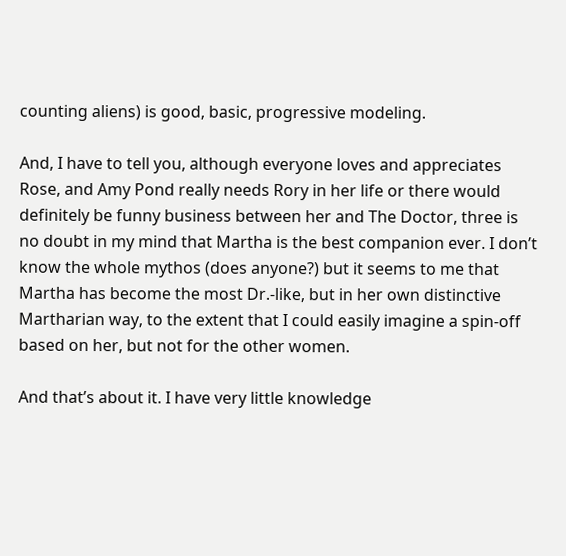counting aliens) is good, basic, progressive modeling.

And, I have to tell you, although everyone loves and appreciates Rose, and Amy Pond really needs Rory in her life or there would definitely be funny business between her and The Doctor, three is no doubt in my mind that Martha is the best companion ever. I don’t know the whole mythos (does anyone?) but it seems to me that Martha has become the most Dr.-like, but in her own distinctive Martharian way, to the extent that I could easily imagine a spin-off based on her, but not for the other women.

And that’s about it. I have very little knowledge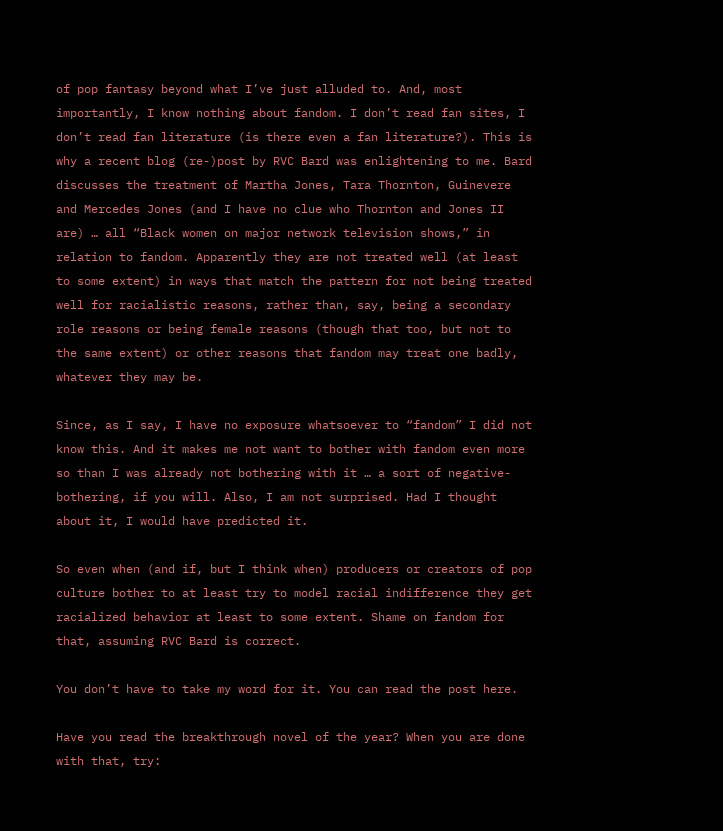of pop fantasy beyond what I’ve just alluded to. And, most importantly, I know nothing about fandom. I don’t read fan sites, I don’t read fan literature (is there even a fan literature?). This is why a recent blog (re-)post by RVC Bard was enlightening to me. Bard discusses the treatment of Martha Jones, Tara Thornton, Guinevere and Mercedes Jones (and I have no clue who Thornton and Jones II are) … all “Black women on major network television shows,” in relation to fandom. Apparently they are not treated well (at least to some extent) in ways that match the pattern for not being treated well for racialistic reasons, rather than, say, being a secondary role reasons or being female reasons (though that too, but not to the same extent) or other reasons that fandom may treat one badly, whatever they may be.

Since, as I say, I have no exposure whatsoever to “fandom” I did not know this. And it makes me not want to bother with fandom even more so than I was already not bothering with it … a sort of negative-bothering, if you will. Also, I am not surprised. Had I thought about it, I would have predicted it.

So even when (and if, but I think when) producers or creators of pop culture bother to at least try to model racial indifference they get racialized behavior at least to some extent. Shame on fandom for that, assuming RVC Bard is correct.

You don’t have to take my word for it. You can read the post here.

Have you read the breakthrough novel of the year? When you are done with that, try: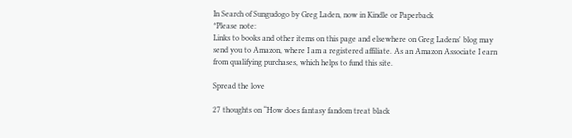In Search of Sungudogo by Greg Laden, now in Kindle or Paperback
*Please note:
Links to books and other items on this page and elsewhere on Greg Ladens' blog may send you to Amazon, where I am a registered affiliate. As an Amazon Associate I earn from qualifying purchases, which helps to fund this site.

Spread the love

27 thoughts on “How does fantasy fandom treat black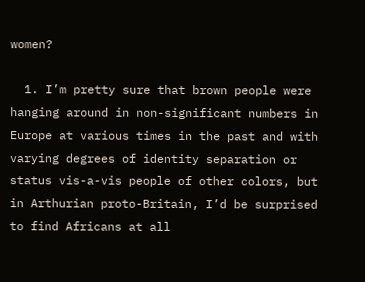women?

  1. I’m pretty sure that brown people were hanging around in non-significant numbers in Europe at various times in the past and with varying degrees of identity separation or status vis-a-vis people of other colors, but in Arthurian proto-Britain, I’d be surprised to find Africans at all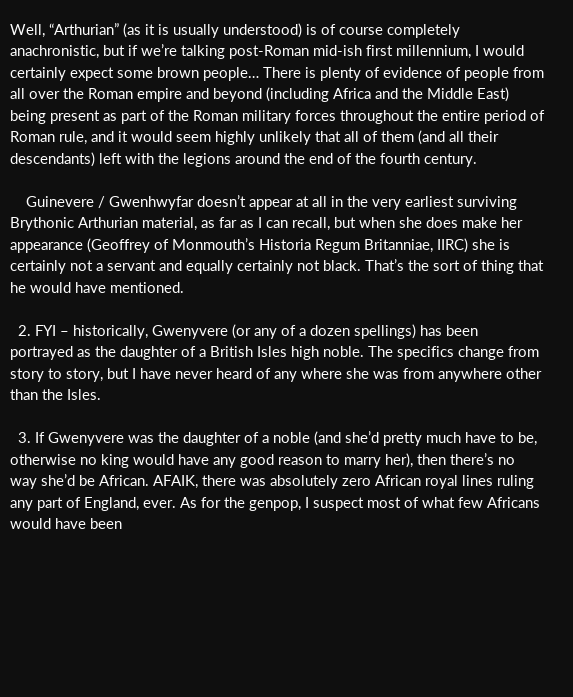Well, “Arthurian” (as it is usually understood) is of course completely anachronistic, but if we’re talking post-Roman mid-ish first millennium, I would certainly expect some brown people… There is plenty of evidence of people from all over the Roman empire and beyond (including Africa and the Middle East) being present as part of the Roman military forces throughout the entire period of Roman rule, and it would seem highly unlikely that all of them (and all their descendants) left with the legions around the end of the fourth century.

    Guinevere / Gwenhwyfar doesn’t appear at all in the very earliest surviving Brythonic Arthurian material, as far as I can recall, but when she does make her appearance (Geoffrey of Monmouth’s Historia Regum Britanniae, IIRC) she is certainly not a servant and equally certainly not black. That’s the sort of thing that he would have mentioned.

  2. FYI – historically, Gwenyvere (or any of a dozen spellings) has been portrayed as the daughter of a British Isles high noble. The specifics change from story to story, but I have never heard of any where she was from anywhere other than the Isles.

  3. If Gwenyvere was the daughter of a noble (and she’d pretty much have to be, otherwise no king would have any good reason to marry her), then there’s no way she’d be African. AFAIK, there was absolutely zero African royal lines ruling any part of England, ever. As for the genpop, I suspect most of what few Africans would have been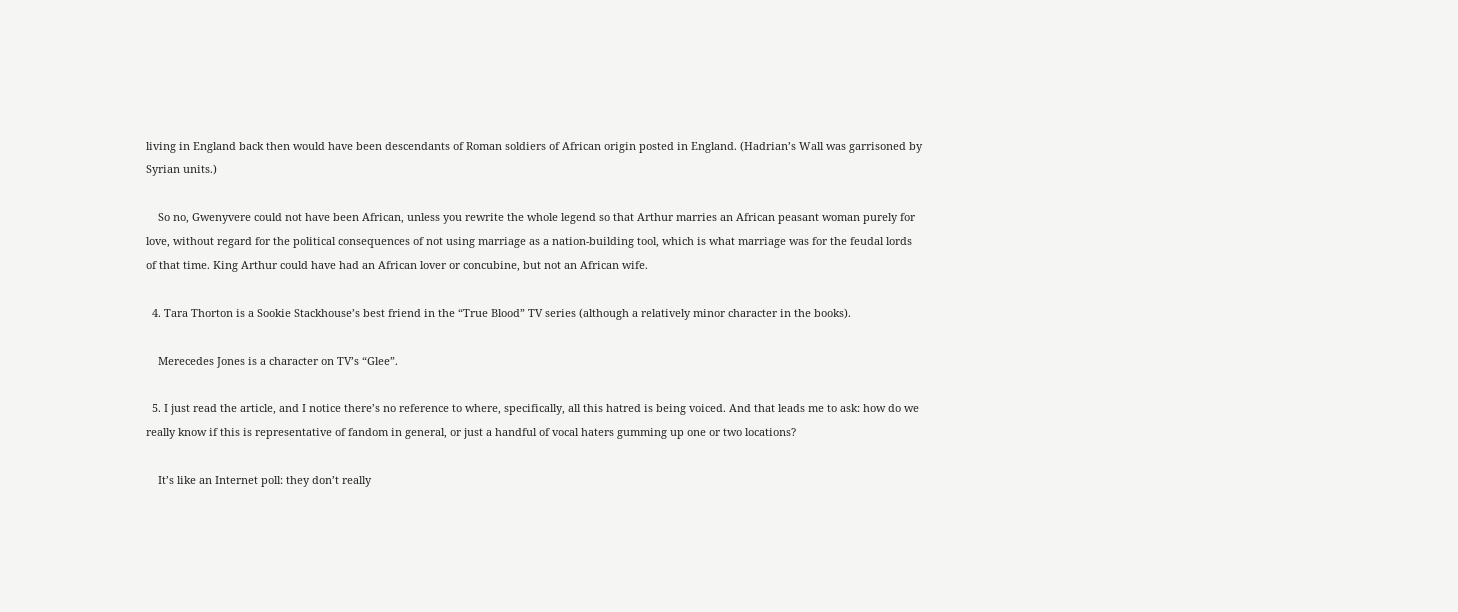living in England back then would have been descendants of Roman soldiers of African origin posted in England. (Hadrian’s Wall was garrisoned by Syrian units.)

    So no, Gwenyvere could not have been African, unless you rewrite the whole legend so that Arthur marries an African peasant woman purely for love, without regard for the political consequences of not using marriage as a nation-building tool, which is what marriage was for the feudal lords of that time. King Arthur could have had an African lover or concubine, but not an African wife.

  4. Tara Thorton is a Sookie Stackhouse’s best friend in the “True Blood” TV series (although a relatively minor character in the books).

    Merecedes Jones is a character on TV’s “Glee”.

  5. I just read the article, and I notice there’s no reference to where, specifically, all this hatred is being voiced. And that leads me to ask: how do we really know if this is representative of fandom in general, or just a handful of vocal haters gumming up one or two locations?

    It’s like an Internet poll: they don’t really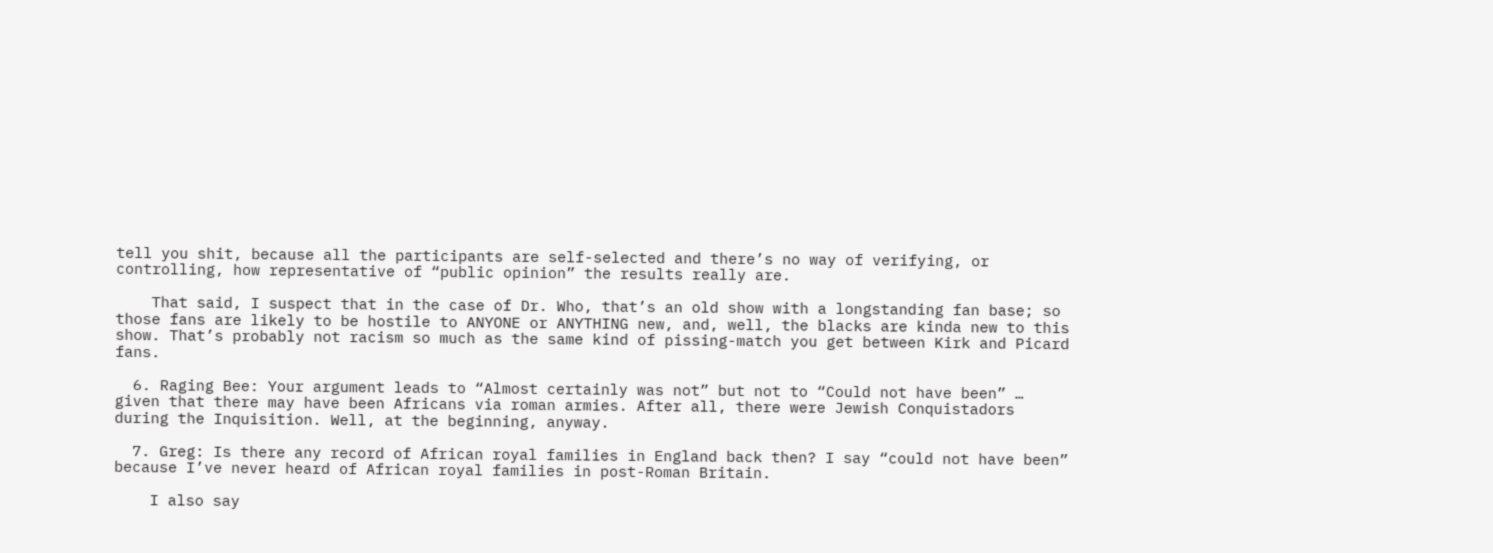tell you shit, because all the participants are self-selected and there’s no way of verifying, or controlling, how representative of “public opinion” the results really are.

    That said, I suspect that in the case of Dr. Who, that’s an old show with a longstanding fan base; so those fans are likely to be hostile to ANYONE or ANYTHING new, and, well, the blacks are kinda new to this show. That’s probably not racism so much as the same kind of pissing-match you get between Kirk and Picard fans.

  6. Raging Bee: Your argument leads to “Almost certainly was not” but not to “Could not have been” … given that there may have been Africans via roman armies. After all, there were Jewish Conquistadors during the Inquisition. Well, at the beginning, anyway.

  7. Greg: Is there any record of African royal families in England back then? I say “could not have been” because I’ve never heard of African royal families in post-Roman Britain.

    I also say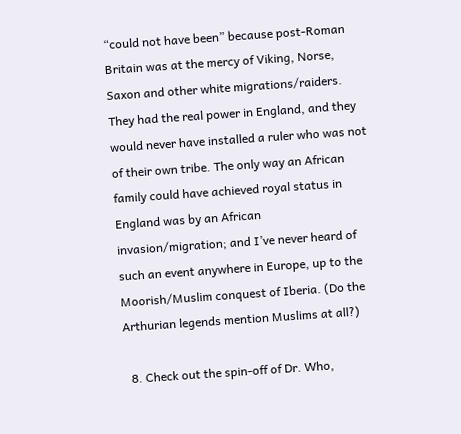“could not have been” because post-Roman Britain was at the mercy of Viking, Norse, Saxon and other white migrations/raiders. They had the real power in England, and they would never have installed a ruler who was not of their own tribe. The only way an African family could have achieved royal status in England was by an African invasion/migration; and I’ve never heard of such an event anywhere in Europe, up to the Moorish/Muslim conquest of Iberia. (Do the Arthurian legends mention Muslims at all?)

  8. Check out the spin-off of Dr. Who,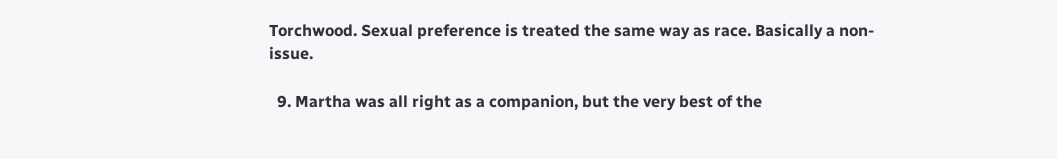Torchwood. Sexual preference is treated the same way as race. Basically a non-issue.

  9. Martha was all right as a companion, but the very best of the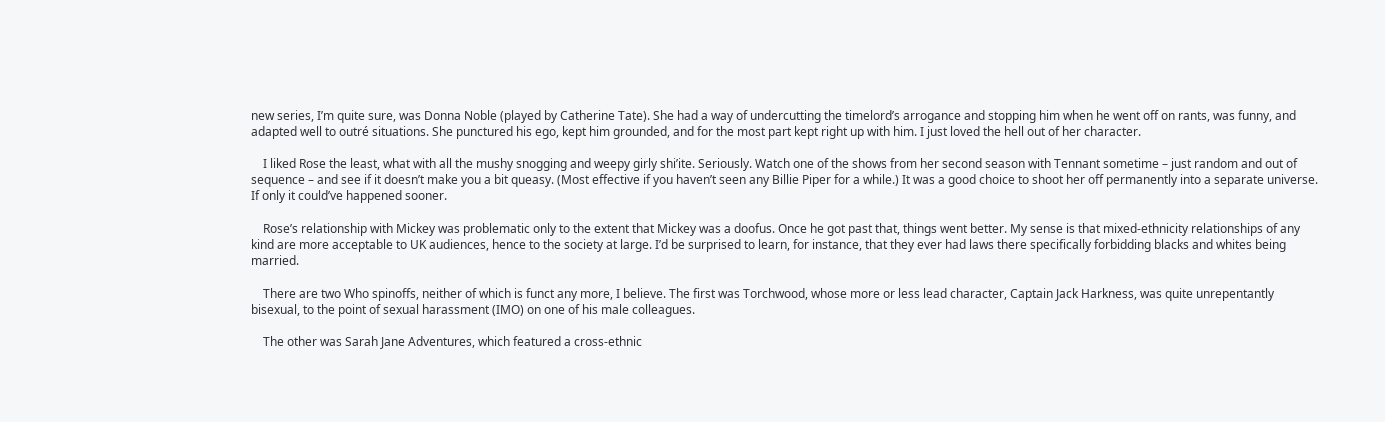new series, I’m quite sure, was Donna Noble (played by Catherine Tate). She had a way of undercutting the timelord’s arrogance and stopping him when he went off on rants, was funny, and adapted well to outré situations. She punctured his ego, kept him grounded, and for the most part kept right up with him. I just loved the hell out of her character.

    I liked Rose the least, what with all the mushy snogging and weepy girly shi’ite. Seriously. Watch one of the shows from her second season with Tennant sometime – just random and out of sequence – and see if it doesn’t make you a bit queasy. (Most effective if you haven’t seen any Billie Piper for a while.) It was a good choice to shoot her off permanently into a separate universe. If only it could’ve happened sooner.

    Rose’s relationship with Mickey was problematic only to the extent that Mickey was a doofus. Once he got past that, things went better. My sense is that mixed-ethnicity relationships of any kind are more acceptable to UK audiences, hence to the society at large. I’d be surprised to learn, for instance, that they ever had laws there specifically forbidding blacks and whites being married.

    There are two Who spinoffs, neither of which is funct any more, I believe. The first was Torchwood, whose more or less lead character, Captain Jack Harkness, was quite unrepentantly bisexual, to the point of sexual harassment (IMO) on one of his male colleagues.

    The other was Sarah Jane Adventures, which featured a cross-ethnic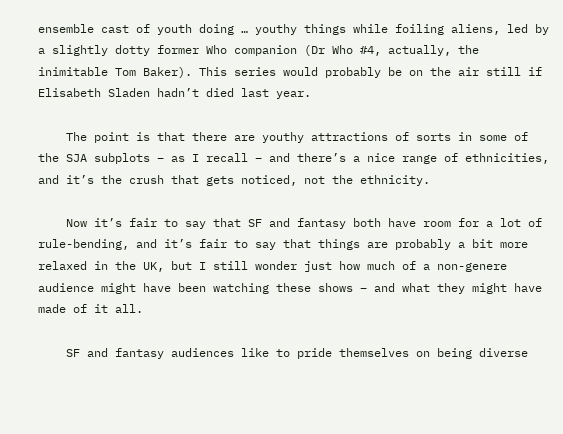ensemble cast of youth doing … youthy things while foiling aliens, led by a slightly dotty former Who companion (Dr Who #4, actually, the inimitable Tom Baker). This series would probably be on the air still if Elisabeth Sladen hadn’t died last year.

    The point is that there are youthy attractions of sorts in some of the SJA subplots – as I recall – and there’s a nice range of ethnicities, and it’s the crush that gets noticed, not the ethnicity.

    Now it’s fair to say that SF and fantasy both have room for a lot of rule-bending, and it’s fair to say that things are probably a bit more relaxed in the UK, but I still wonder just how much of a non-genere audience might have been watching these shows – and what they might have made of it all.

    SF and fantasy audiences like to pride themselves on being diverse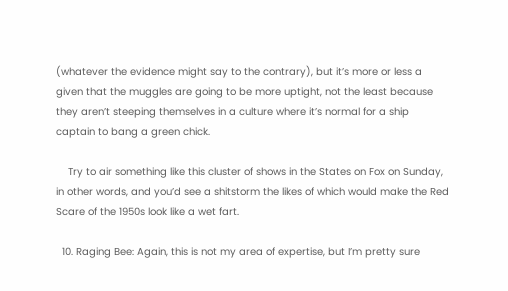(whatever the evidence might say to the contrary), but it’s more or less a given that the muggles are going to be more uptight, not the least because they aren’t steeping themselves in a culture where it’s normal for a ship captain to bang a green chick.

    Try to air something like this cluster of shows in the States on Fox on Sunday, in other words, and you’d see a shitstorm the likes of which would make the Red Scare of the 1950s look like a wet fart.

  10. Raging Bee: Again, this is not my area of expertise, but I’m pretty sure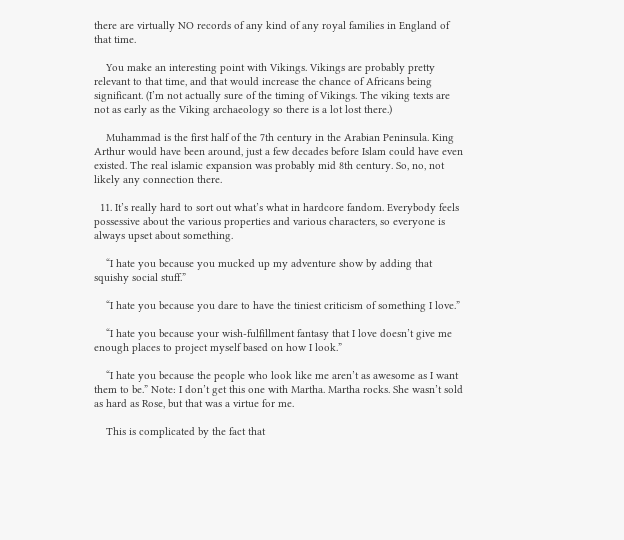there are virtually NO records of any kind of any royal families in England of that time.

    You make an interesting point with Vikings. Vikings are probably pretty relevant to that time, and that would increase the chance of Africans being significant. (I’m not actually sure of the timing of Vikings. The viking texts are not as early as the Viking archaeology so there is a lot lost there.)

    Muhammad is the first half of the 7th century in the Arabian Peninsula. King Arthur would have been around, just a few decades before Islam could have even existed. The real islamic expansion was probably mid 8th century. So, no, not likely any connection there.

  11. It’s really hard to sort out what’s what in hardcore fandom. Everybody feels possessive about the various properties and various characters, so everyone is always upset about something.

    “I hate you because you mucked up my adventure show by adding that squishy social stuff.”

    “I hate you because you dare to have the tiniest criticism of something I love.”

    “I hate you because your wish-fulfillment fantasy that I love doesn’t give me enough places to project myself based on how I look.”

    “I hate you because the people who look like me aren’t as awesome as I want them to be.” Note: I don’t get this one with Martha. Martha rocks. She wasn’t sold as hard as Rose, but that was a virtue for me.

    This is complicated by the fact that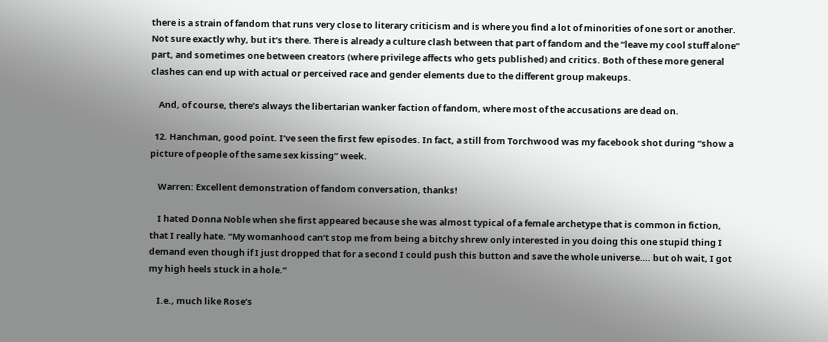there is a strain of fandom that runs very close to literary criticism and is where you find a lot of minorities of one sort or another. Not sure exactly why, but it’s there. There is already a culture clash between that part of fandom and the “leave my cool stuff alone” part, and sometimes one between creators (where privilege affects who gets published) and critics. Both of these more general clashes can end up with actual or perceived race and gender elements due to the different group makeups.

    And, of course, there’s always the libertarian wanker faction of fandom, where most of the accusations are dead on.

  12. Hanchman, good point. I’ve seen the first few episodes. In fact, a still from Torchwood was my facebook shot during “show a picture of people of the same sex kissing” week.

    Warren: Excellent demonstration of fandom conversation, thanks!

    I hated Donna Noble when she first appeared because she was almost typical of a female archetype that is common in fiction, that I really hate. “My womanhood can’t stop me from being a bitchy shrew only interested in you doing this one stupid thing I demand even though if I just dropped that for a second I could push this button and save the whole universe…. but oh wait, I got my high heels stuck in a hole.”

    I.e., much like Rose’s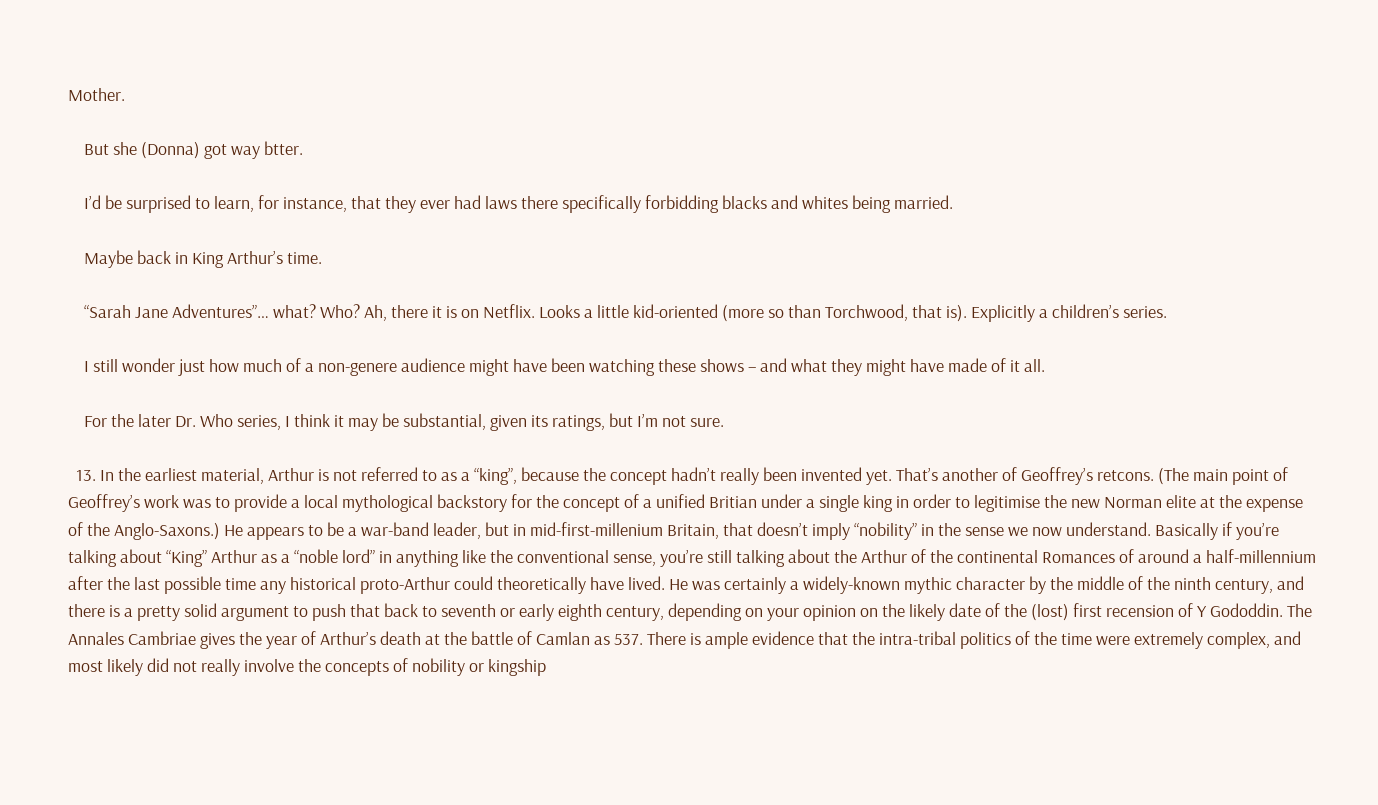Mother.

    But she (Donna) got way btter.

    I’d be surprised to learn, for instance, that they ever had laws there specifically forbidding blacks and whites being married.

    Maybe back in King Arthur’s time.

    “Sarah Jane Adventures”… what? Who? Ah, there it is on Netflix. Looks a little kid-oriented (more so than Torchwood, that is). Explicitly a children’s series.

    I still wonder just how much of a non-genere audience might have been watching these shows – and what they might have made of it all.

    For the later Dr. Who series, I think it may be substantial, given its ratings, but I’m not sure.

  13. In the earliest material, Arthur is not referred to as a “king”, because the concept hadn’t really been invented yet. That’s another of Geoffrey’s retcons. (The main point of Geoffrey’s work was to provide a local mythological backstory for the concept of a unified Britian under a single king in order to legitimise the new Norman elite at the expense of the Anglo-Saxons.) He appears to be a war-band leader, but in mid-first-millenium Britain, that doesn’t imply “nobility” in the sense we now understand. Basically if you’re talking about “King” Arthur as a “noble lord” in anything like the conventional sense, you’re still talking about the Arthur of the continental Romances of around a half-millennium after the last possible time any historical proto-Arthur could theoretically have lived. He was certainly a widely-known mythic character by the middle of the ninth century, and there is a pretty solid argument to push that back to seventh or early eighth century, depending on your opinion on the likely date of the (lost) first recension of Y Gododdin. The Annales Cambriae gives the year of Arthur’s death at the battle of Camlan as 537. There is ample evidence that the intra-tribal politics of the time were extremely complex, and most likely did not really involve the concepts of nobility or kingship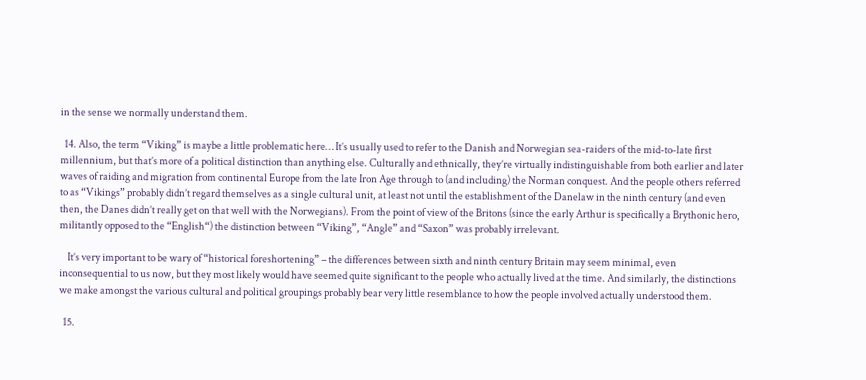in the sense we normally understand them.

  14. Also, the term “Viking” is maybe a little problematic here… It’s usually used to refer to the Danish and Norwegian sea-raiders of the mid-to-late first millennium, but that’s more of a political distinction than anything else. Culturally and ethnically, they’re virtually indistinguishable from both earlier and later waves of raiding and migration from continental Europe from the late Iron Age through to (and including) the Norman conquest. And the people others referred to as “Vikings” probably didn’t regard themselves as a single cultural unit, at least not until the establishment of the Danelaw in the ninth century (and even then, the Danes didn’t really get on that well with the Norwegians). From the point of view of the Britons (since the early Arthur is specifically a Brythonic hero, militantly opposed to the “English“) the distinction between “Viking”, “Angle” and “Saxon” was probably irrelevant.

    It’s very important to be wary of “historical foreshortening” – the differences between sixth and ninth century Britain may seem minimal, even inconsequential to us now, but they most likely would have seemed quite significant to the people who actually lived at the time. And similarly, the distinctions we make amongst the various cultural and political groupings probably bear very little resemblance to how the people involved actually understood them.

  15.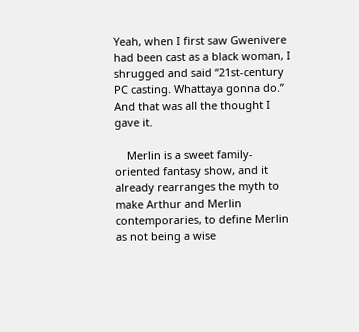Yeah, when I first saw Gwenivere had been cast as a black woman, I shrugged and said “21st-century PC casting. Whattaya gonna do.” And that was all the thought I gave it.

    Merlin is a sweet family-oriented fantasy show, and it already rearranges the myth to make Arthur and Merlin contemporaries, to define Merlin as not being a wise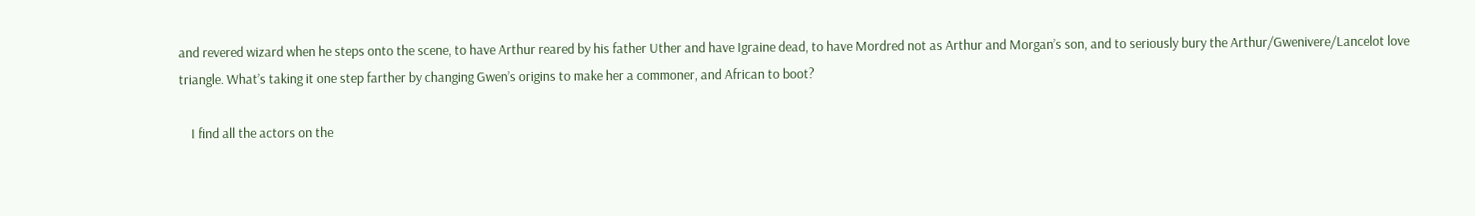and revered wizard when he steps onto the scene, to have Arthur reared by his father Uther and have Igraine dead, to have Mordred not as Arthur and Morgan’s son, and to seriously bury the Arthur/Gwenivere/Lancelot love triangle. What’s taking it one step farther by changing Gwen’s origins to make her a commoner, and African to boot?

    I find all the actors on the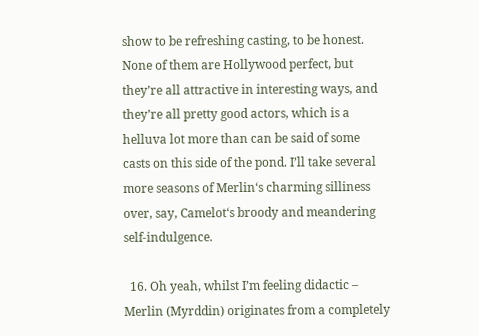show to be refreshing casting, to be honest. None of them are Hollywood perfect, but they’re all attractive in interesting ways, and they’re all pretty good actors, which is a helluva lot more than can be said of some casts on this side of the pond. I’ll take several more seasons of Merlin‘s charming silliness over, say, Camelot‘s broody and meandering self-indulgence.

  16. Oh yeah, whilst I’m feeling didactic – Merlin (Myrddin) originates from a completely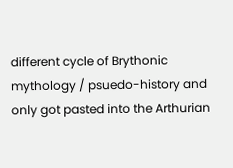different cycle of Brythonic mythology / psuedo-history and only got pasted into the Arthurian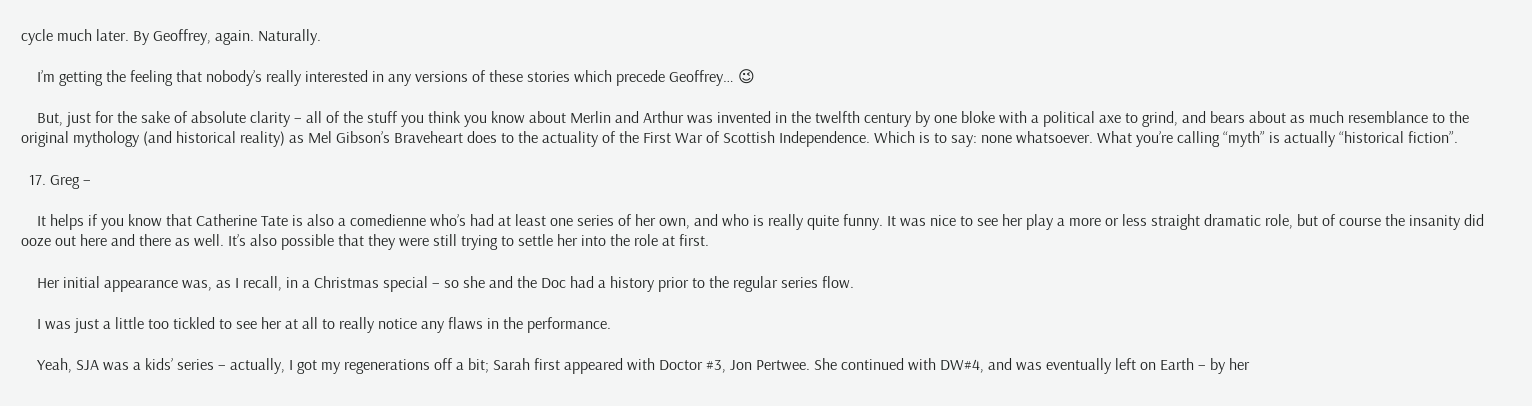cycle much later. By Geoffrey, again. Naturally.

    I’m getting the feeling that nobody’s really interested in any versions of these stories which precede Geoffrey… 😉

    But, just for the sake of absolute clarity – all of the stuff you think you know about Merlin and Arthur was invented in the twelfth century by one bloke with a political axe to grind, and bears about as much resemblance to the original mythology (and historical reality) as Mel Gibson’s Braveheart does to the actuality of the First War of Scottish Independence. Which is to say: none whatsoever. What you’re calling “myth” is actually “historical fiction”.

  17. Greg –

    It helps if you know that Catherine Tate is also a comedienne who’s had at least one series of her own, and who is really quite funny. It was nice to see her play a more or less straight dramatic role, but of course the insanity did ooze out here and there as well. It’s also possible that they were still trying to settle her into the role at first.

    Her initial appearance was, as I recall, in a Christmas special – so she and the Doc had a history prior to the regular series flow.

    I was just a little too tickled to see her at all to really notice any flaws in the performance.

    Yeah, SJA was a kids’ series – actually, I got my regenerations off a bit; Sarah first appeared with Doctor #3, Jon Pertwee. She continued with DW#4, and was eventually left on Earth – by her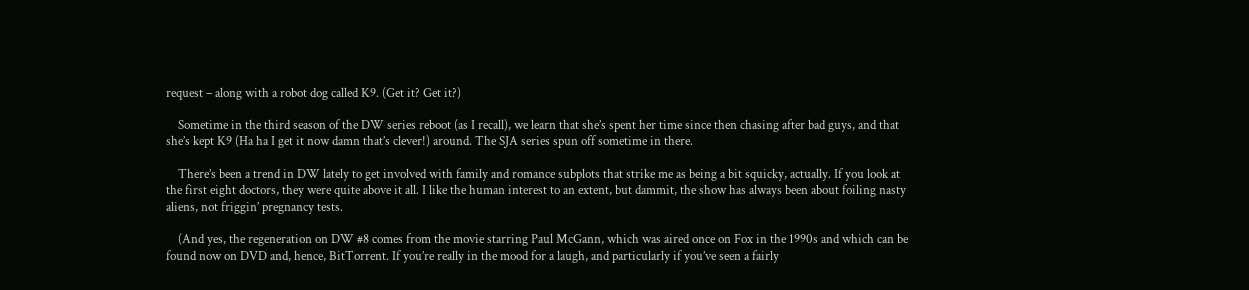request – along with a robot dog called K9. (Get it? Get it?)

    Sometime in the third season of the DW series reboot (as I recall), we learn that she’s spent her time since then chasing after bad guys, and that she’s kept K9 (Ha ha I get it now damn that’s clever!) around. The SJA series spun off sometime in there.

    There’s been a trend in DW lately to get involved with family and romance subplots that strike me as being a bit squicky, actually. If you look at the first eight doctors, they were quite above it all. I like the human interest to an extent, but dammit, the show has always been about foiling nasty aliens, not friggin’ pregnancy tests.

    (And yes, the regeneration on DW #8 comes from the movie starring Paul McGann, which was aired once on Fox in the 1990s and which can be found now on DVD and, hence, BitTorrent. If you’re really in the mood for a laugh, and particularly if you’ve seen a fairly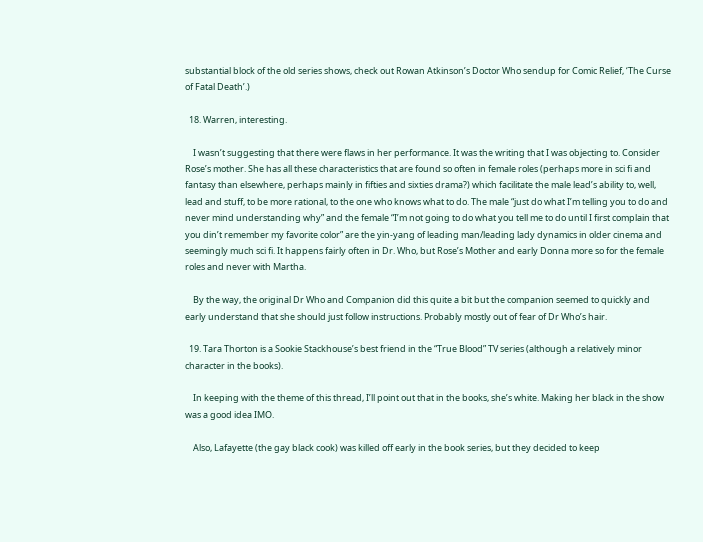substantial block of the old series shows, check out Rowan Atkinson’s Doctor Who sendup for Comic Relief, ‘The Curse of Fatal Death’.)

  18. Warren, interesting.

    I wasn’t suggesting that there were flaws in her performance. It was the writing that I was objecting to. Consider Rose’s mother. She has all these characteristics that are found so often in female roles (perhaps more in sci fi and fantasy than elsewhere, perhaps mainly in fifties and sixties drama?) which facilitate the male lead’s ability to, well, lead and stuff, to be more rational, to the one who knows what to do. The male “just do what I’m telling you to do and never mind understanding why” and the female “I’m not going to do what you tell me to do until I first complain that you din’t remember my favorite color” are the yin-yang of leading man/leading lady dynamics in older cinema and seemingly much sci fi. It happens fairly often in Dr. Who, but Rose’s Mother and early Donna more so for the female roles and never with Martha.

    By the way, the original Dr Who and Companion did this quite a bit but the companion seemed to quickly and early understand that she should just follow instructions. Probably mostly out of fear of Dr Who’s hair.

  19. Tara Thorton is a Sookie Stackhouse’s best friend in the “True Blood” TV series (although a relatively minor character in the books).

    In keeping with the theme of this thread, I’ll point out that in the books, she’s white. Making her black in the show was a good idea IMO.

    Also, Lafayette (the gay black cook) was killed off early in the book series, but they decided to keep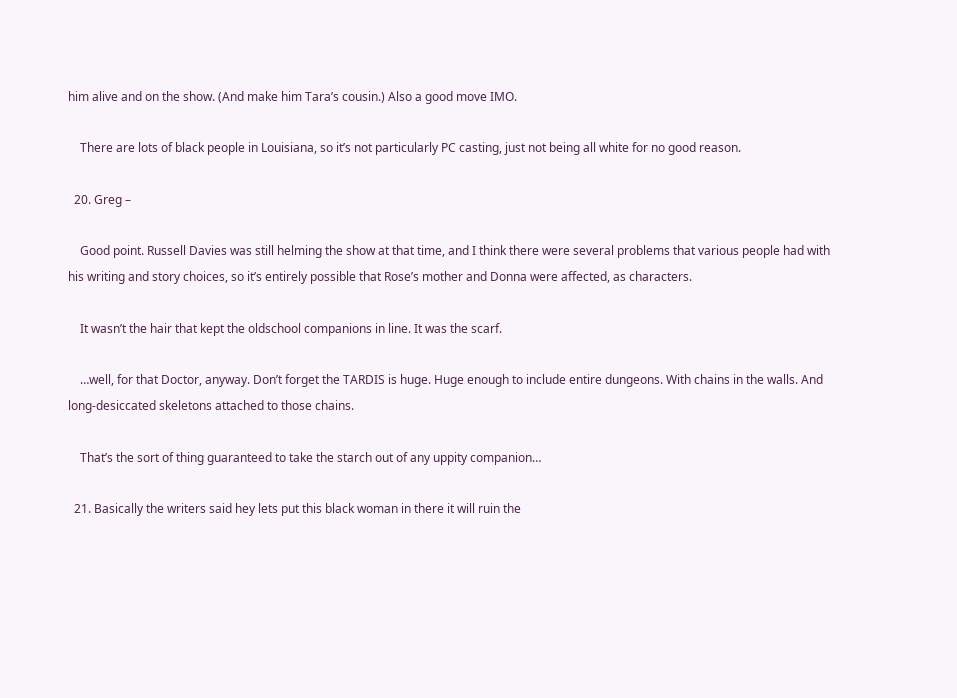him alive and on the show. (And make him Tara’s cousin.) Also a good move IMO.

    There are lots of black people in Louisiana, so it’s not particularly PC casting, just not being all white for no good reason.

  20. Greg –

    Good point. Russell Davies was still helming the show at that time, and I think there were several problems that various people had with his writing and story choices, so it’s entirely possible that Rose’s mother and Donna were affected, as characters.

    It wasn’t the hair that kept the oldschool companions in line. It was the scarf.

    …well, for that Doctor, anyway. Don’t forget the TARDIS is huge. Huge enough to include entire dungeons. With chains in the walls. And long-desiccated skeletons attached to those chains.

    That’s the sort of thing guaranteed to take the starch out of any uppity companion…

  21. Basically the writers said hey lets put this black woman in there it will ruin the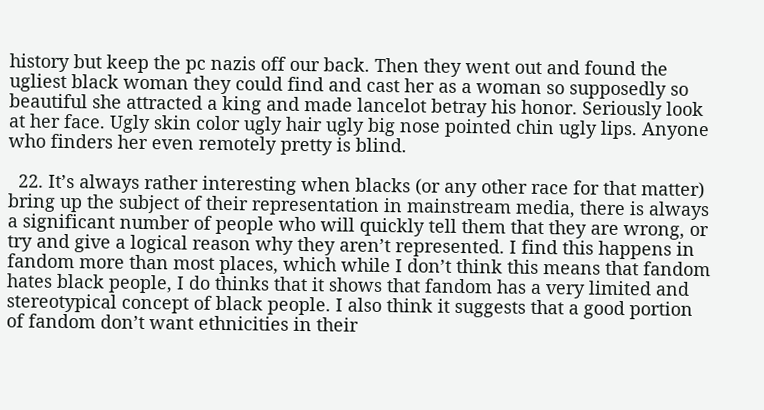history but keep the pc nazis off our back. Then they went out and found the ugliest black woman they could find and cast her as a woman so supposedly so beautiful she attracted a king and made lancelot betray his honor. Seriously look at her face. Ugly skin color ugly hair ugly big nose pointed chin ugly lips. Anyone who finders her even remotely pretty is blind.

  22. It’s always rather interesting when blacks (or any other race for that matter) bring up the subject of their representation in mainstream media, there is always a significant number of people who will quickly tell them that they are wrong, or try and give a logical reason why they aren’t represented. I find this happens in fandom more than most places, which while I don’t think this means that fandom hates black people, I do thinks that it shows that fandom has a very limited and stereotypical concept of black people. I also think it suggests that a good portion of fandom don’t want ethnicities in their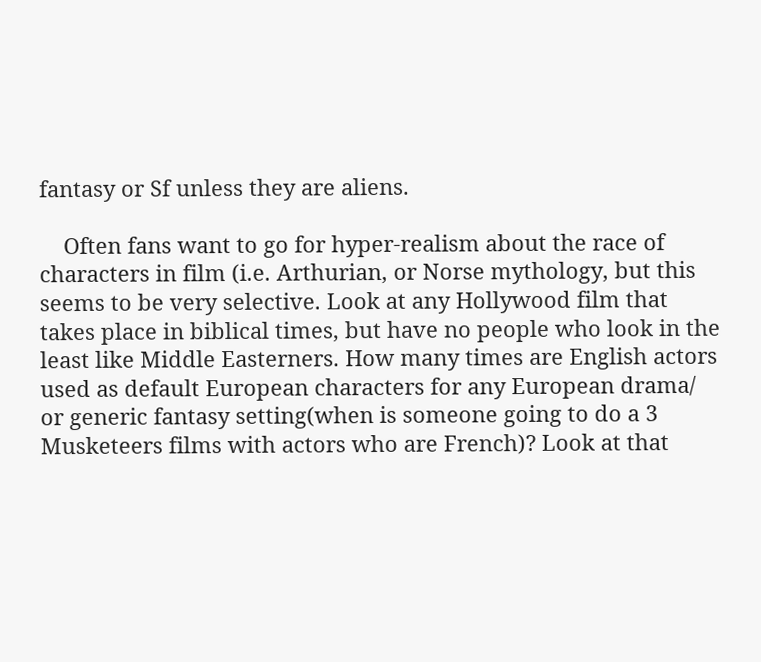fantasy or Sf unless they are aliens.

    Often fans want to go for hyper-realism about the race of characters in film (i.e. Arthurian, or Norse mythology, but this seems to be very selective. Look at any Hollywood film that takes place in biblical times, but have no people who look in the least like Middle Easterners. How many times are English actors used as default European characters for any European drama/ or generic fantasy setting(when is someone going to do a 3 Musketeers films with actors who are French)? Look at that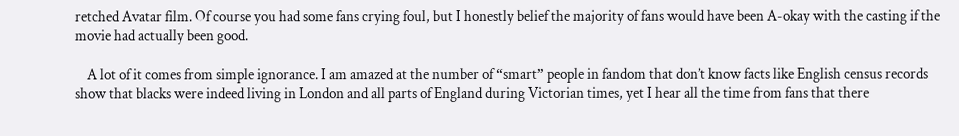retched Avatar film. Of course you had some fans crying foul, but I honestly belief the majority of fans would have been A-okay with the casting if the movie had actually been good.

    A lot of it comes from simple ignorance. I am amazed at the number of “smart” people in fandom that don’t know facts like English census records show that blacks were indeed living in London and all parts of England during Victorian times, yet I hear all the time from fans that there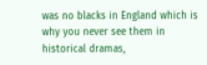was no blacks in England which is why you never see them in historical dramas,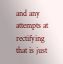and any attempts at rectifying that is just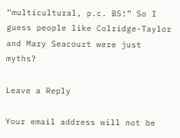“multicultural, p.c. BS!” So I guess people like Colridge-Taylor and Mary Seacourt were just myths?

Leave a Reply

Your email address will not be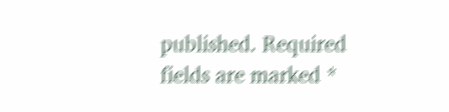published. Required fields are marked *